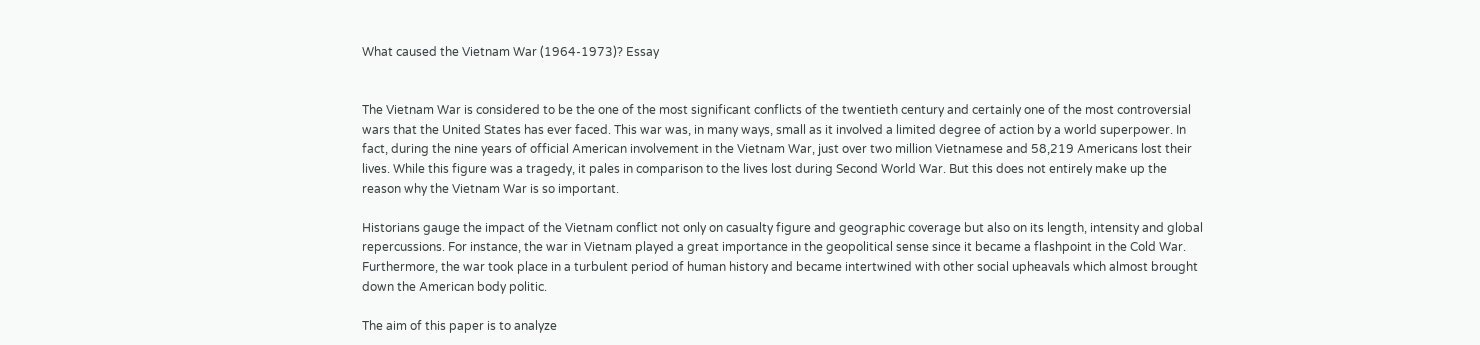What caused the Vietnam War (1964-1973)? Essay


The Vietnam War is considered to be the one of the most significant conflicts of the twentieth century and certainly one of the most controversial wars that the United States has ever faced. This war was, in many ways, small as it involved a limited degree of action by a world superpower. In fact, during the nine years of official American involvement in the Vietnam War, just over two million Vietnamese and 58,219 Americans lost their lives. While this figure was a tragedy, it pales in comparison to the lives lost during Second World War. But this does not entirely make up the reason why the Vietnam War is so important.

Historians gauge the impact of the Vietnam conflict not only on casualty figure and geographic coverage but also on its length, intensity and global repercussions. For instance, the war in Vietnam played a great importance in the geopolitical sense since it became a flashpoint in the Cold War. Furthermore, the war took place in a turbulent period of human history and became intertwined with other social upheavals which almost brought down the American body politic.

The aim of this paper is to analyze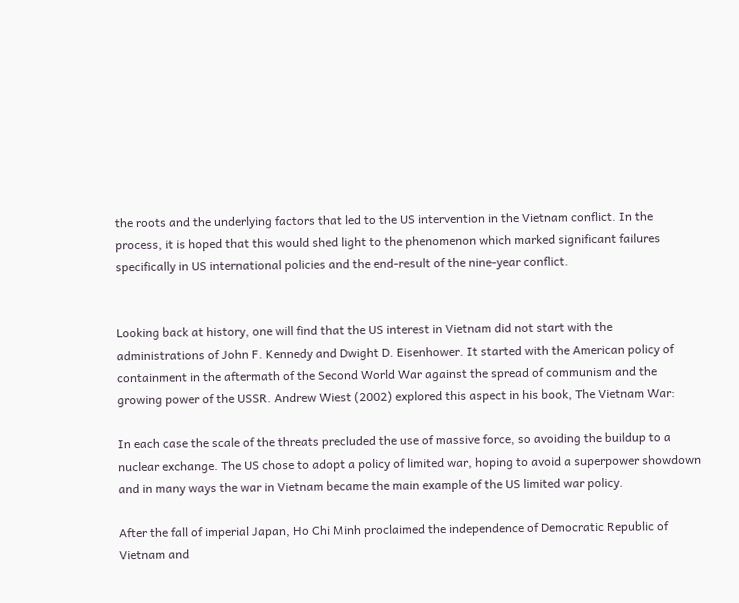the roots and the underlying factors that led to the US intervention in the Vietnam conflict. In the process, it is hoped that this would shed light to the phenomenon which marked significant failures specifically in US international policies and the end-result of the nine-year conflict.


Looking back at history, one will find that the US interest in Vietnam did not start with the administrations of John F. Kennedy and Dwight D. Eisenhower. It started with the American policy of containment in the aftermath of the Second World War against the spread of communism and the growing power of the USSR. Andrew Wiest (2002) explored this aspect in his book, The Vietnam War:

In each case the scale of the threats precluded the use of massive force, so avoiding the buildup to a nuclear exchange. The US chose to adopt a policy of limited war, hoping to avoid a superpower showdown and in many ways the war in Vietnam became the main example of the US limited war policy.

After the fall of imperial Japan, Ho Chi Minh proclaimed the independence of Democratic Republic of Vietnam and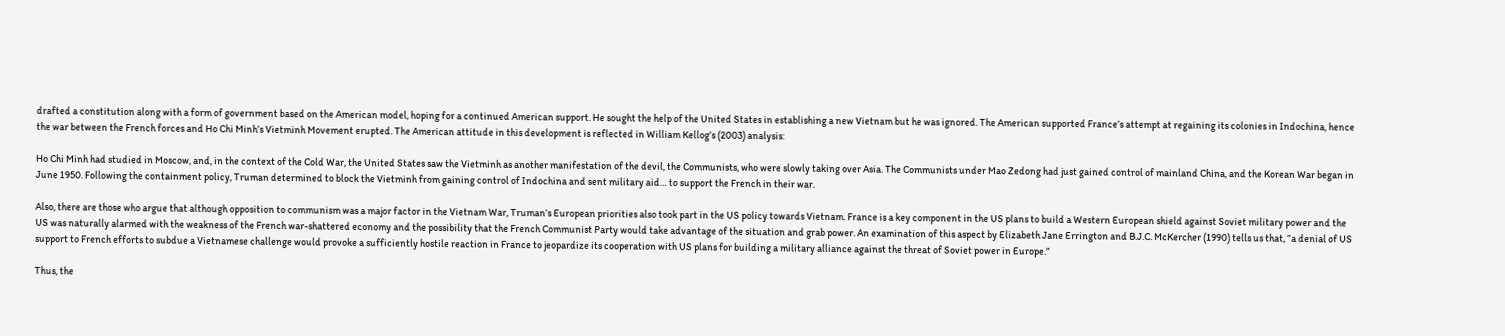drafted a constitution along with a form of government based on the American model, hoping for a continued American support. He sought the help of the United States in establishing a new Vietnam but he was ignored. The American supported France’s attempt at regaining its colonies in Indochina, hence the war between the French forces and Ho Chi Minh’s Vietminh Movement erupted. The American attitude in this development is reflected in William Kellog’s (2003) analysis:

Ho Chi Minh had studied in Moscow, and, in the context of the Cold War, the United States saw the Vietminh as another manifestation of the devil, the Communists, who were slowly taking over Asia. The Communists under Mao Zedong had just gained control of mainland China, and the Korean War began in June 1950. Following the containment policy, Truman determined to block the Vietminh from gaining control of Indochina and sent military aid… to support the French in their war.

Also, there are those who argue that although opposition to communism was a major factor in the Vietnam War, Truman’s European priorities also took part in the US policy towards Vietnam. France is a key component in the US plans to build a Western European shield against Soviet military power and the US was naturally alarmed with the weakness of the French war-shattered economy and the possibility that the French Communist Party would take advantage of the situation and grab power. An examination of this aspect by Elizabeth Jane Errington and B.J.C. McKercher (1990) tells us that, “a denial of US support to French efforts to subdue a Vietnamese challenge would provoke a sufficiently hostile reaction in France to jeopardize its cooperation with US plans for building a military alliance against the threat of Soviet power in Europe.”

Thus, the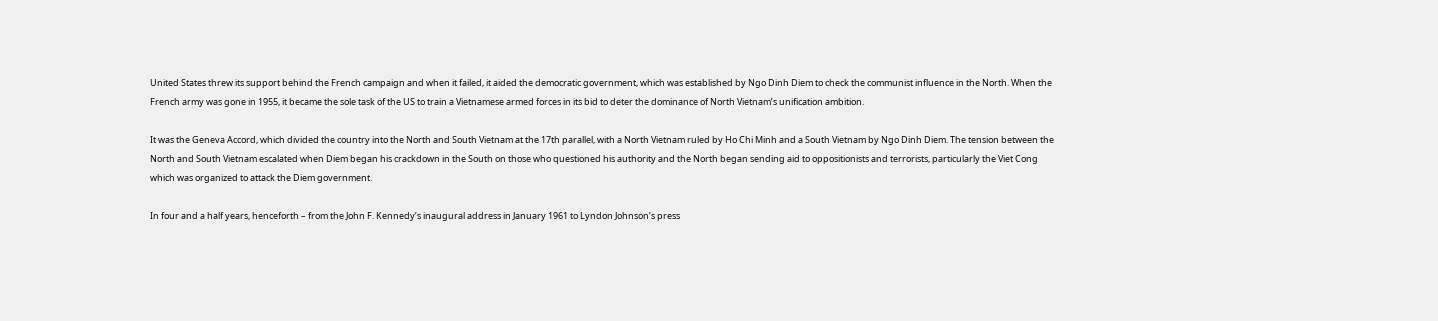United States threw its support behind the French campaign and when it failed, it aided the democratic government, which was established by Ngo Dinh Diem to check the communist influence in the North. When the French army was gone in 1955, it became the sole task of the US to train a Vietnamese armed forces in its bid to deter the dominance of North Vietnam’s unification ambition.

It was the Geneva Accord, which divided the country into the North and South Vietnam at the 17th parallel, with a North Vietnam ruled by Ho Chi Minh and a South Vietnam by Ngo Dinh Diem. The tension between the North and South Vietnam escalated when Diem began his crackdown in the South on those who questioned his authority and the North began sending aid to oppositionists and terrorists, particularly the Viet Cong which was organized to attack the Diem government.

In four and a half years, henceforth – from the John F. Kennedy’s inaugural address in January 1961 to Lyndon Johnson’s press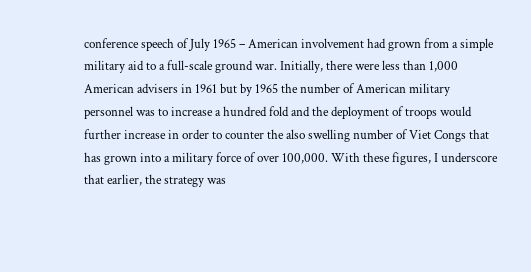conference speech of July 1965 – American involvement had grown from a simple military aid to a full-scale ground war. Initially, there were less than 1,000 American advisers in 1961 but by 1965 the number of American military personnel was to increase a hundred fold and the deployment of troops would further increase in order to counter the also swelling number of Viet Congs that has grown into a military force of over 100,000. With these figures, I underscore that earlier, the strategy was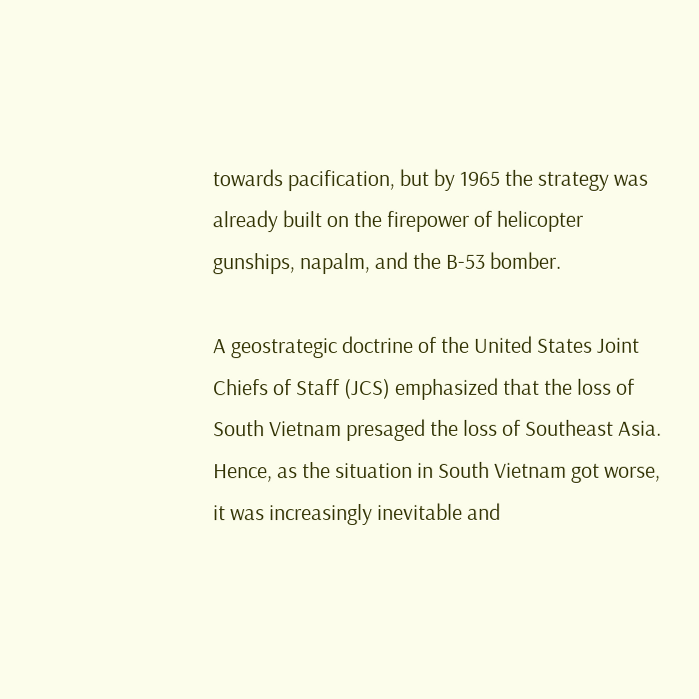towards pacification, but by 1965 the strategy was already built on the firepower of helicopter gunships, napalm, and the B-53 bomber.

A geostrategic doctrine of the United States Joint Chiefs of Staff (JCS) emphasized that the loss of South Vietnam presaged the loss of Southeast Asia. Hence, as the situation in South Vietnam got worse, it was increasingly inevitable and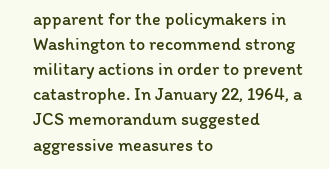apparent for the policymakers in Washington to recommend strong military actions in order to prevent catastrophe. In January 22, 1964, a JCS memorandum suggested aggressive measures to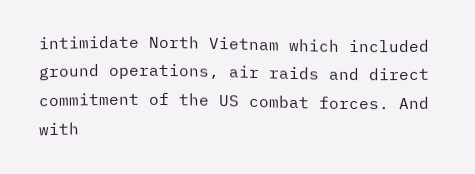intimidate North Vietnam which included ground operations, air raids and direct commitment of the US combat forces. And with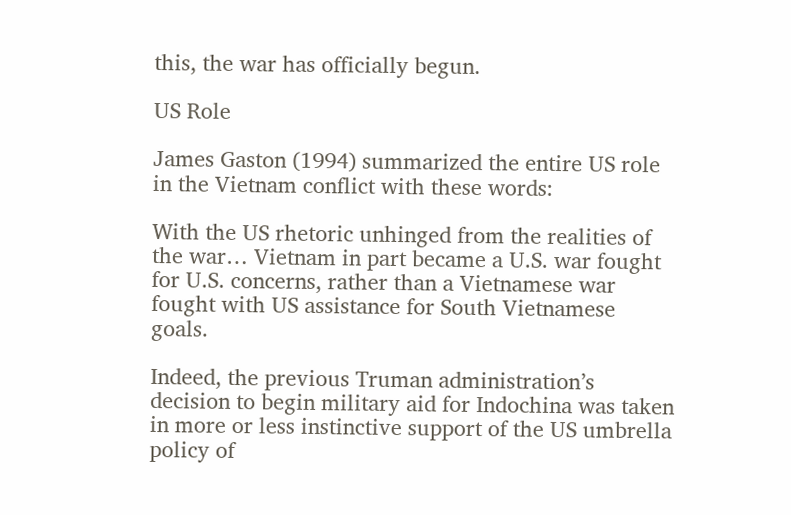this, the war has officially begun.

US Role

James Gaston (1994) summarized the entire US role in the Vietnam conflict with these words:

With the US rhetoric unhinged from the realities of the war… Vietnam in part became a U.S. war fought for U.S. concerns, rather than a Vietnamese war fought with US assistance for South Vietnamese goals.

Indeed, the previous Truman administration’s decision to begin military aid for Indochina was taken in more or less instinctive support of the US umbrella policy of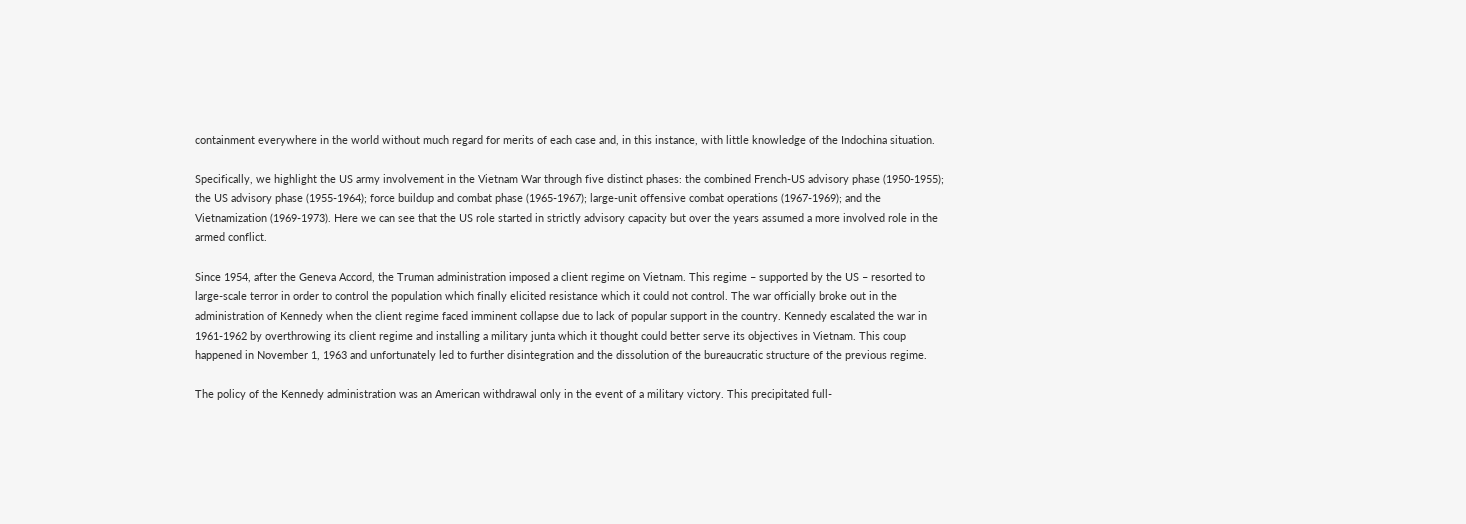containment everywhere in the world without much regard for merits of each case and, in this instance, with little knowledge of the Indochina situation.

Specifically, we highlight the US army involvement in the Vietnam War through five distinct phases: the combined French-US advisory phase (1950-1955); the US advisory phase (1955-1964); force buildup and combat phase (1965-1967); large-unit offensive combat operations (1967-1969); and the Vietnamization (1969-1973). Here we can see that the US role started in strictly advisory capacity but over the years assumed a more involved role in the armed conflict.

Since 1954, after the Geneva Accord, the Truman administration imposed a client regime on Vietnam. This regime – supported by the US – resorted to large-scale terror in order to control the population which finally elicited resistance which it could not control. The war officially broke out in the administration of Kennedy when the client regime faced imminent collapse due to lack of popular support in the country. Kennedy escalated the war in 1961-1962 by overthrowing its client regime and installing a military junta which it thought could better serve its objectives in Vietnam. This coup happened in November 1, 1963 and unfortunately led to further disintegration and the dissolution of the bureaucratic structure of the previous regime.

The policy of the Kennedy administration was an American withdrawal only in the event of a military victory. This precipitated full-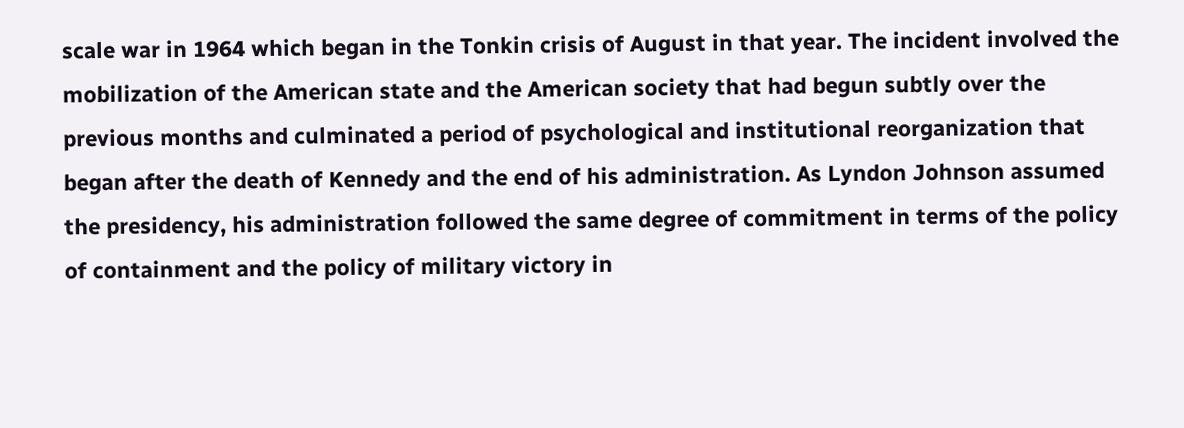scale war in 1964 which began in the Tonkin crisis of August in that year. The incident involved the mobilization of the American state and the American society that had begun subtly over the previous months and culminated a period of psychological and institutional reorganization that began after the death of Kennedy and the end of his administration. As Lyndon Johnson assumed the presidency, his administration followed the same degree of commitment in terms of the policy of containment and the policy of military victory in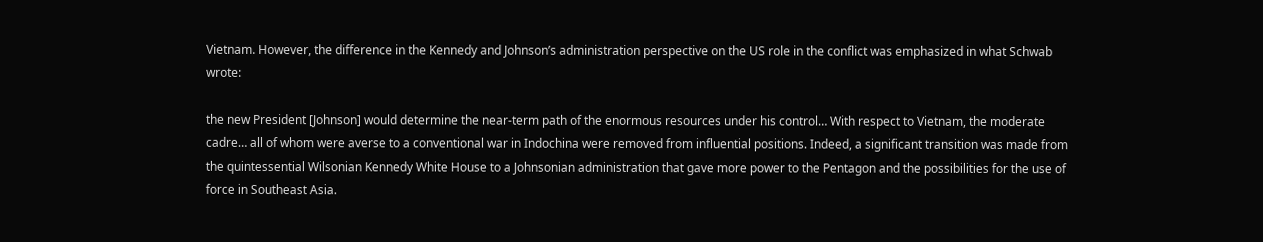Vietnam. However, the difference in the Kennedy and Johnson’s administration perspective on the US role in the conflict was emphasized in what Schwab wrote:

the new President [Johnson] would determine the near-term path of the enormous resources under his control… With respect to Vietnam, the moderate cadre… all of whom were averse to a conventional war in Indochina were removed from influential positions. Indeed, a significant transition was made from the quintessential Wilsonian Kennedy White House to a Johnsonian administration that gave more power to the Pentagon and the possibilities for the use of force in Southeast Asia.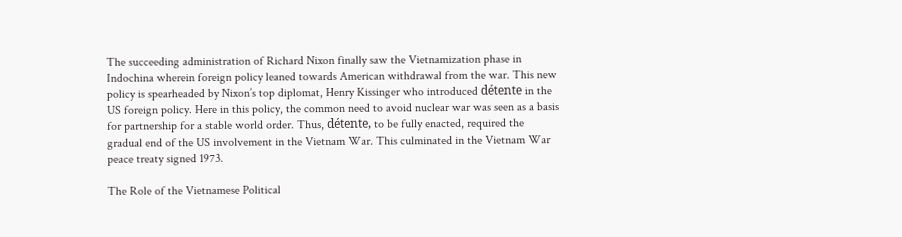The succeeding administration of Richard Nixon finally saw the Vietnamization phase in Indochina wherein foreign policy leaned towards American withdrawal from the war. This new policy is spearheaded by Nixon’s top diplomat, Henry Kissinger who introduced détente in the US foreign policy. Here in this policy, the common need to avoid nuclear war was seen as a basis for partnership for a stable world order. Thus, détente, to be fully enacted, required the gradual end of the US involvement in the Vietnam War. This culminated in the Vietnam War peace treaty signed 1973.

The Role of the Vietnamese Political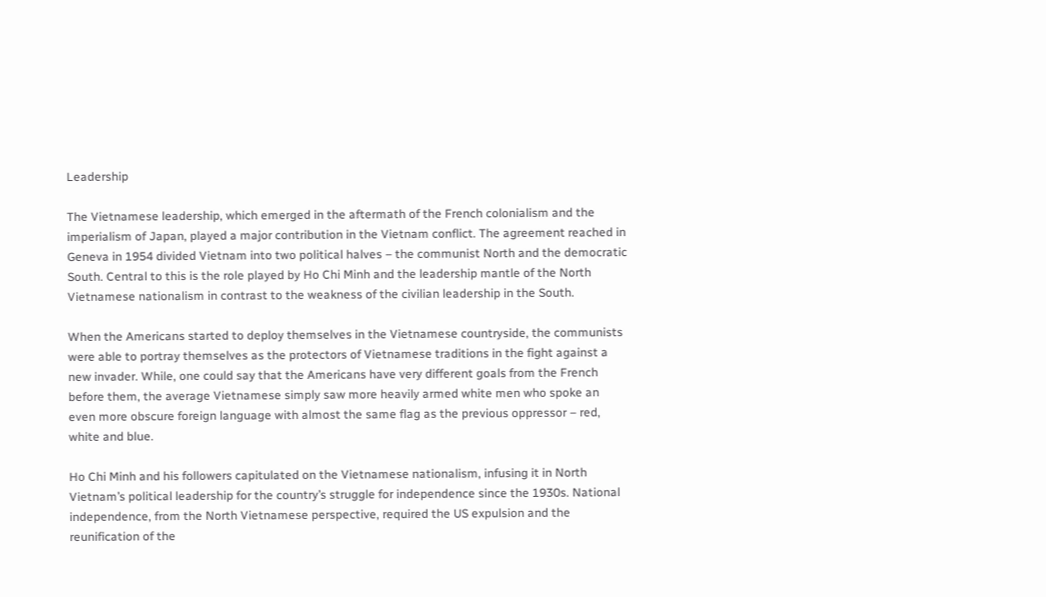Leadership

The Vietnamese leadership, which emerged in the aftermath of the French colonialism and the imperialism of Japan, played a major contribution in the Vietnam conflict. The agreement reached in Geneva in 1954 divided Vietnam into two political halves – the communist North and the democratic South. Central to this is the role played by Ho Chi Minh and the leadership mantle of the North Vietnamese nationalism in contrast to the weakness of the civilian leadership in the South.

When the Americans started to deploy themselves in the Vietnamese countryside, the communists were able to portray themselves as the protectors of Vietnamese traditions in the fight against a new invader. While, one could say that the Americans have very different goals from the French before them, the average Vietnamese simply saw more heavily armed white men who spoke an even more obscure foreign language with almost the same flag as the previous oppressor – red, white and blue.

Ho Chi Minh and his followers capitulated on the Vietnamese nationalism, infusing it in North Vietnam’s political leadership for the country’s struggle for independence since the 1930s. National independence, from the North Vietnamese perspective, required the US expulsion and the reunification of the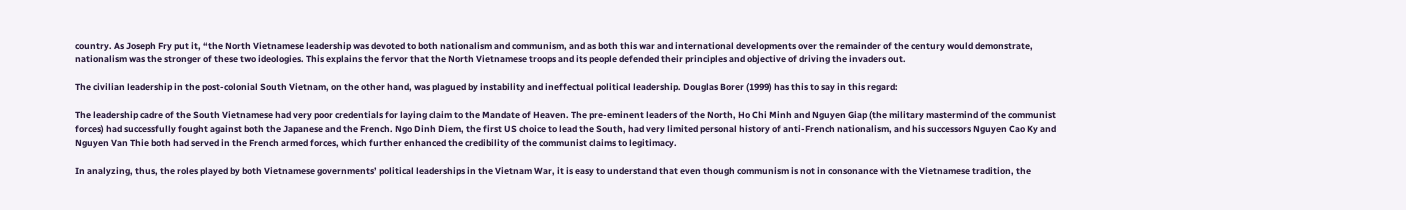country. As Joseph Fry put it, “the North Vietnamese leadership was devoted to both nationalism and communism, and as both this war and international developments over the remainder of the century would demonstrate, nationalism was the stronger of these two ideologies. This explains the fervor that the North Vietnamese troops and its people defended their principles and objective of driving the invaders out.

The civilian leadership in the post-colonial South Vietnam, on the other hand, was plagued by instability and ineffectual political leadership. Douglas Borer (1999) has this to say in this regard:

The leadership cadre of the South Vietnamese had very poor credentials for laying claim to the Mandate of Heaven. The pre-eminent leaders of the North, Ho Chi Minh and Nguyen Giap (the military mastermind of the communist forces) had successfully fought against both the Japanese and the French. Ngo Dinh Diem, the first US choice to lead the South, had very limited personal history of anti-French nationalism, and his successors Nguyen Cao Ky and Nguyen Van Thie both had served in the French armed forces, which further enhanced the credibility of the communist claims to legitimacy.

In analyzing, thus, the roles played by both Vietnamese governments’ political leaderships in the Vietnam War, it is easy to understand that even though communism is not in consonance with the Vietnamese tradition, the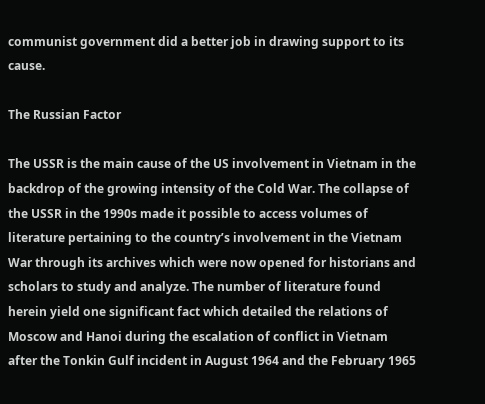communist government did a better job in drawing support to its cause.

The Russian Factor

The USSR is the main cause of the US involvement in Vietnam in the backdrop of the growing intensity of the Cold War. The collapse of the USSR in the 1990s made it possible to access volumes of literature pertaining to the country’s involvement in the Vietnam War through its archives which were now opened for historians and scholars to study and analyze. The number of literature found herein yield one significant fact which detailed the relations of Moscow and Hanoi during the escalation of conflict in Vietnam after the Tonkin Gulf incident in August 1964 and the February 1965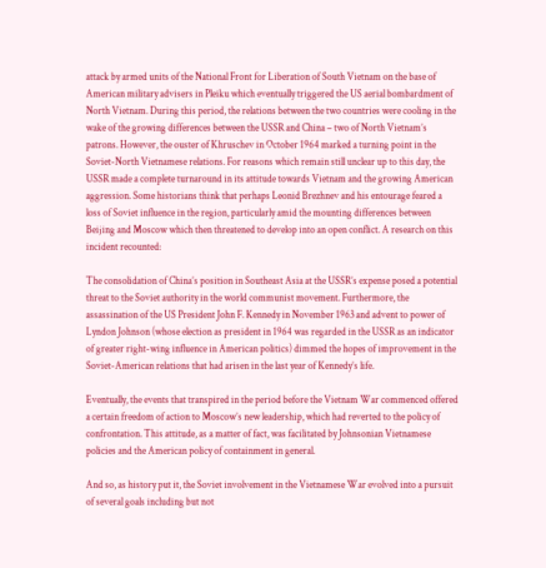attack by armed units of the National Front for Liberation of South Vietnam on the base of American military advisers in Pleiku which eventually triggered the US aerial bombardment of North Vietnam. During this period, the relations between the two countries were cooling in the wake of the growing differences between the USSR and China – two of North Vietnam’s patrons. However, the ouster of Khruschev in October 1964 marked a turning point in the Soviet-North Vietnamese relations. For reasons which remain still unclear up to this day, the USSR made a complete turnaround in its attitude towards Vietnam and the growing American aggression. Some historians think that perhaps Leonid Brezhnev and his entourage feared a loss of Soviet influence in the region, particularly amid the mounting differences between Beijing and Moscow which then threatened to develop into an open conflict. A research on this incident recounted:

The consolidation of China’s position in Southeast Asia at the USSR’s expense posed a potential threat to the Soviet authority in the world communist movement. Furthermore, the assassination of the US President John F. Kennedy in November 1963 and advent to power of Lyndon Johnson (whose election as president in 1964 was regarded in the USSR as an indicator of greater right-wing influence in American politics) dimmed the hopes of improvement in the Soviet-American relations that had arisen in the last year of Kennedy’s life.

Eventually, the events that transpired in the period before the Vietnam War commenced offered a certain freedom of action to Moscow’s new leadership, which had reverted to the policy of confrontation. This attitude, as a matter of fact, was facilitated by Johnsonian Vietnamese policies and the American policy of containment in general.

And so, as history put it, the Soviet involvement in the Vietnamese War evolved into a pursuit of several goals including but not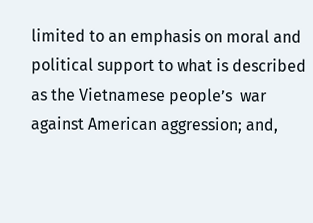limited to an emphasis on moral and political support to what is described as the Vietnamese people’s  war against American aggression; and,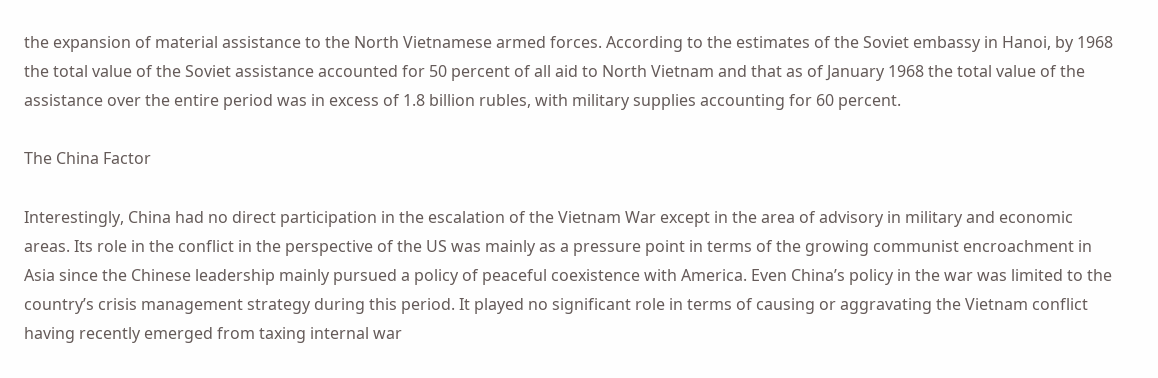the expansion of material assistance to the North Vietnamese armed forces. According to the estimates of the Soviet embassy in Hanoi, by 1968 the total value of the Soviet assistance accounted for 50 percent of all aid to North Vietnam and that as of January 1968 the total value of the assistance over the entire period was in excess of 1.8 billion rubles, with military supplies accounting for 60 percent.

The China Factor

Interestingly, China had no direct participation in the escalation of the Vietnam War except in the area of advisory in military and economic areas. Its role in the conflict in the perspective of the US was mainly as a pressure point in terms of the growing communist encroachment in Asia since the Chinese leadership mainly pursued a policy of peaceful coexistence with America. Even China’s policy in the war was limited to the country’s crisis management strategy during this period. It played no significant role in terms of causing or aggravating the Vietnam conflict having recently emerged from taxing internal war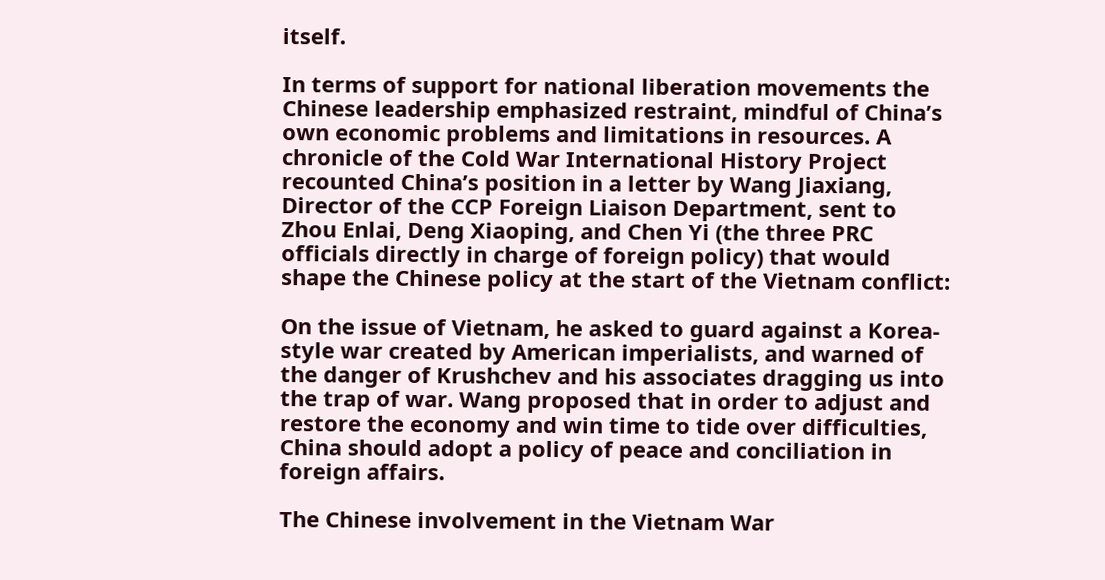itself.

In terms of support for national liberation movements the Chinese leadership emphasized restraint, mindful of China’s own economic problems and limitations in resources. A chronicle of the Cold War International History Project recounted China’s position in a letter by Wang Jiaxiang, Director of the CCP Foreign Liaison Department, sent to Zhou Enlai, Deng Xiaoping, and Chen Yi (the three PRC officials directly in charge of foreign policy) that would shape the Chinese policy at the start of the Vietnam conflict:

On the issue of Vietnam, he asked to guard against a Korea-style war created by American imperialists, and warned of the danger of Krushchev and his associates dragging us into the trap of war. Wang proposed that in order to adjust and restore the economy and win time to tide over difficulties, China should adopt a policy of peace and conciliation in foreign affairs.

The Chinese involvement in the Vietnam War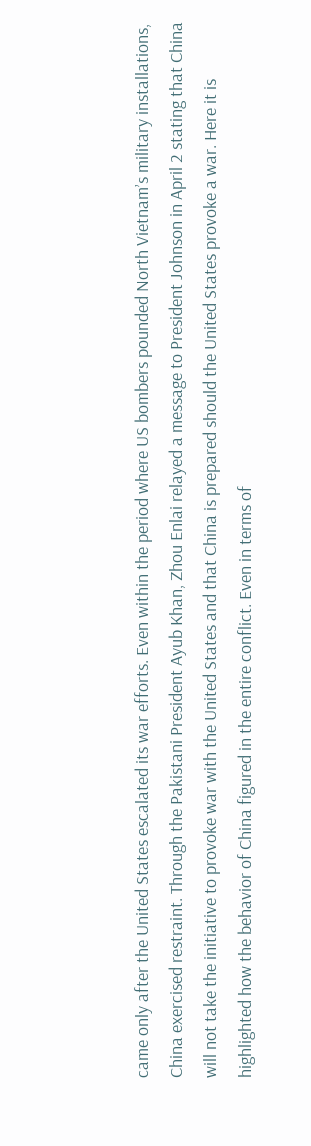came only after the United States escalated its war efforts. Even within the period where US bombers pounded North Vietnam’s military installations, China exercised restraint. Through the Pakistani President Ayub Khan, Zhou Enlai relayed a message to President Johnson in April 2 stating that China will not take the initiative to provoke war with the United States and that China is prepared should the United States provoke a war. Here it is highlighted how the behavior of China figured in the entire conflict. Even in terms of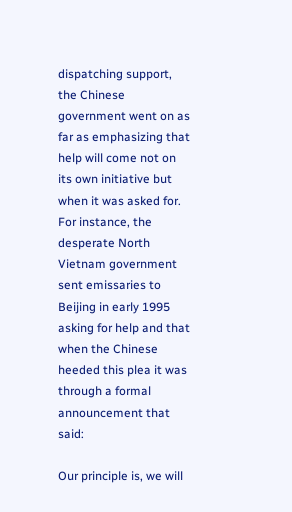dispatching support, the Chinese government went on as far as emphasizing that help will come not on its own initiative but when it was asked for. For instance, the desperate North Vietnam government sent emissaries to Beijing in early 1995 asking for help and that when the Chinese heeded this plea it was through a formal announcement that said:

Our principle is, we will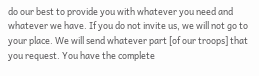do our best to provide you with whatever you need and whatever we have. If you do not invite us, we will not go to your place. We will send whatever part [of our troops] that you request. You have the complete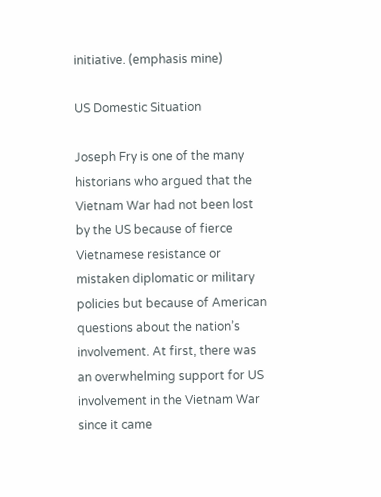initiative. (emphasis mine)

US Domestic Situation

Joseph Fry is one of the many historians who argued that the Vietnam War had not been lost by the US because of fierce Vietnamese resistance or mistaken diplomatic or military policies but because of American questions about the nation’s involvement. At first, there was an overwhelming support for US involvement in the Vietnam War since it came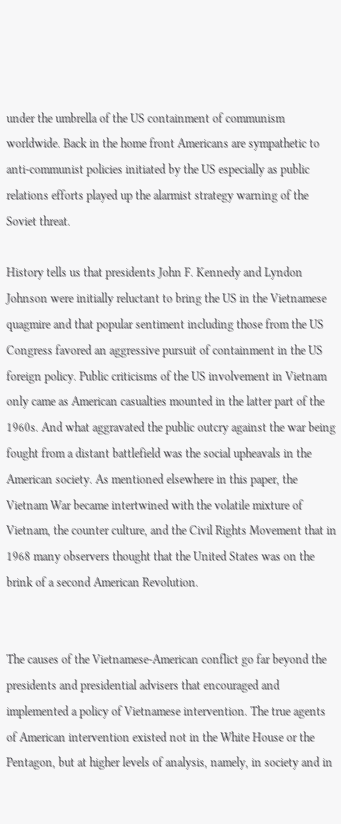under the umbrella of the US containment of communism worldwide. Back in the home front Americans are sympathetic to anti-communist policies initiated by the US especially as public relations efforts played up the alarmist strategy warning of the Soviet threat.

History tells us that presidents John F. Kennedy and Lyndon Johnson were initially reluctant to bring the US in the Vietnamese quagmire and that popular sentiment including those from the US Congress favored an aggressive pursuit of containment in the US foreign policy. Public criticisms of the US involvement in Vietnam only came as American casualties mounted in the latter part of the 1960s. And what aggravated the public outcry against the war being fought from a distant battlefield was the social upheavals in the American society. As mentioned elsewhere in this paper, the Vietnam War became intertwined with the volatile mixture of Vietnam, the counter culture, and the Civil Rights Movement that in 1968 many observers thought that the United States was on the brink of a second American Revolution.


The causes of the Vietnamese-American conflict go far beyond the presidents and presidential advisers that encouraged and implemented a policy of Vietnamese intervention. The true agents of American intervention existed not in the White House or the Pentagon, but at higher levels of analysis, namely, in society and in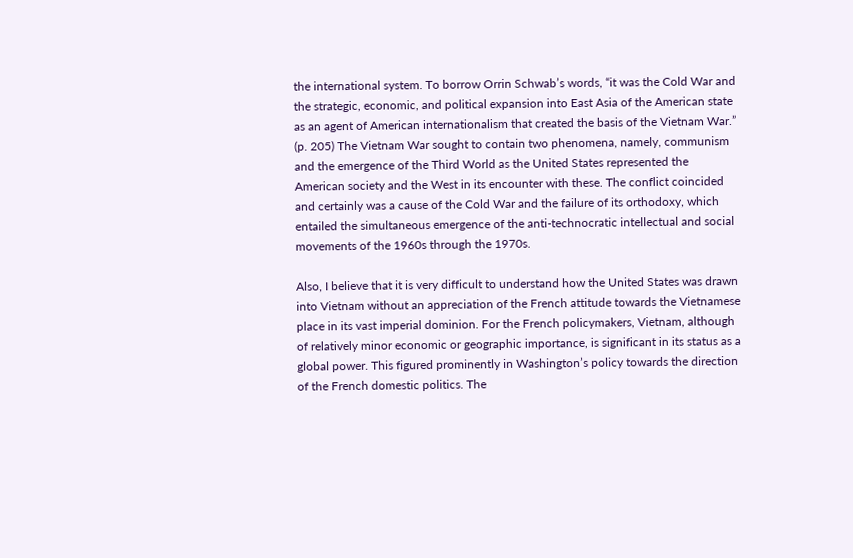the international system. To borrow Orrin Schwab’s words, “it was the Cold War and the strategic, economic, and political expansion into East Asia of the American state as an agent of American internationalism that created the basis of the Vietnam War.” (p. 205) The Vietnam War sought to contain two phenomena, namely, communism and the emergence of the Third World as the United States represented the American society and the West in its encounter with these. The conflict coincided and certainly was a cause of the Cold War and the failure of its orthodoxy, which entailed the simultaneous emergence of the anti-technocratic intellectual and social movements of the 1960s through the 1970s.

Also, I believe that it is very difficult to understand how the United States was drawn into Vietnam without an appreciation of the French attitude towards the Vietnamese place in its vast imperial dominion. For the French policymakers, Vietnam, although of relatively minor economic or geographic importance, is significant in its status as a global power. This figured prominently in Washington’s policy towards the direction of the French domestic politics. The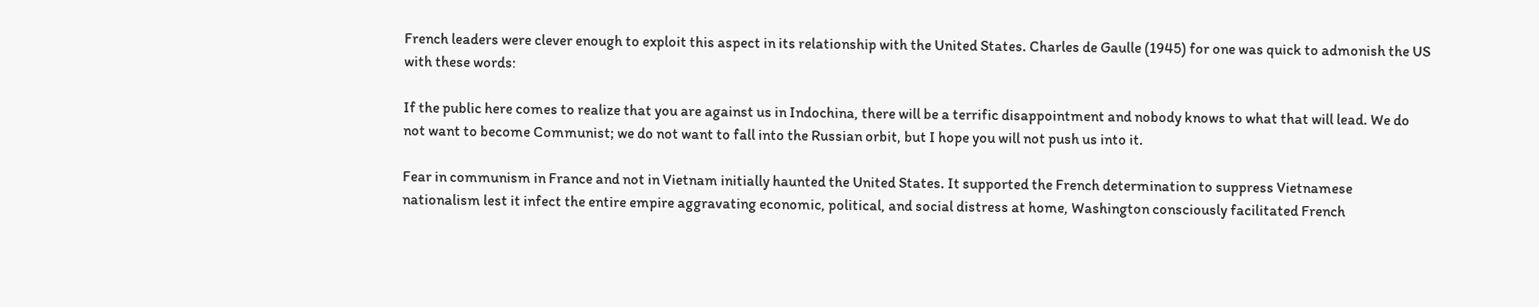French leaders were clever enough to exploit this aspect in its relationship with the United States. Charles de Gaulle (1945) for one was quick to admonish the US with these words:

If the public here comes to realize that you are against us in Indochina, there will be a terrific disappointment and nobody knows to what that will lead. We do not want to become Communist; we do not want to fall into the Russian orbit, but I hope you will not push us into it.

Fear in communism in France and not in Vietnam initially haunted the United States. It supported the French determination to suppress Vietnamese nationalism lest it infect the entire empire aggravating economic, political, and social distress at home, Washington consciously facilitated French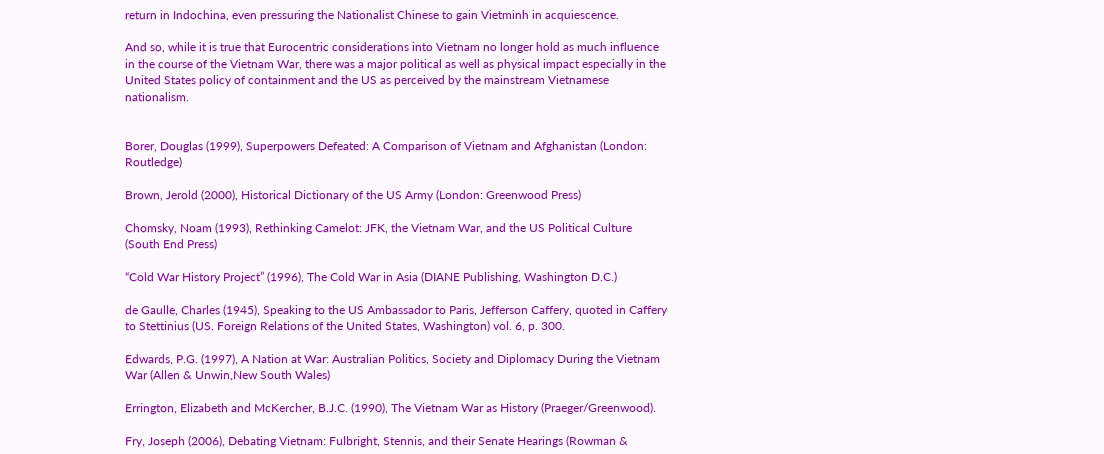return in Indochina, even pressuring the Nationalist Chinese to gain Vietminh in acquiescence.

And so, while it is true that Eurocentric considerations into Vietnam no longer hold as much influence in the course of the Vietnam War, there was a major political as well as physical impact especially in the United States policy of containment and the US as perceived by the mainstream Vietnamese nationalism.


Borer, Douglas (1999), Superpowers Defeated: A Comparison of Vietnam and Afghanistan (London: Routledge)

Brown, Jerold (2000), Historical Dictionary of the US Army (London: Greenwood Press)

Chomsky, Noam (1993), Rethinking Camelot: JFK, the Vietnam War, and the US Political Culture (South End Press)

“Cold War History Project” (1996), The Cold War in Asia (DIANE Publishing, Washington D.C.)

de Gaulle, Charles (1945), Speaking to the US Ambassador to Paris, Jefferson Caffery, quoted in Caffery to Stettinius (US. Foreign Relations of the United States, Washington) vol. 6, p. 300.

Edwards, P.G. (1997), A Nation at War: Australian Politics, Society and Diplomacy During the Vietnam War (Allen & Unwin,New South Wales)

Errington, Elizabeth and McKercher, B.J.C. (1990), The Vietnam War as History (Praeger/Greenwood).

Fry, Joseph (2006), Debating Vietnam: Fulbright, Stennis, and their Senate Hearings (Rowman &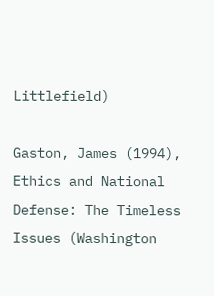Littlefield)

Gaston, James (1994), Ethics and National Defense: The Timeless Issues (Washington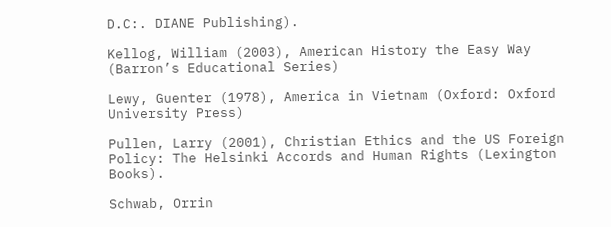D.C:. DIANE Publishing).

Kellog, William (2003), American History the Easy Way (Barron’s Educational Series)

Lewy, Guenter (1978), America in Vietnam (Oxford: Oxford University Press)

Pullen, Larry (2001), Christian Ethics and the US Foreign Policy: The Helsinki Accords and Human Rights (Lexington Books).

Schwab, Orrin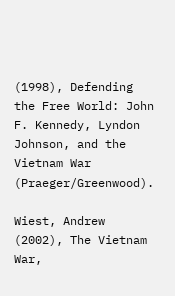(1998), Defending the Free World: John F. Kennedy, Lyndon Johnson, and the Vietnam War (Praeger/Greenwood).

Wiest, Andrew (2002), The Vietnam War,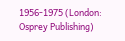1956-1975 (London: Osprey Publishing)